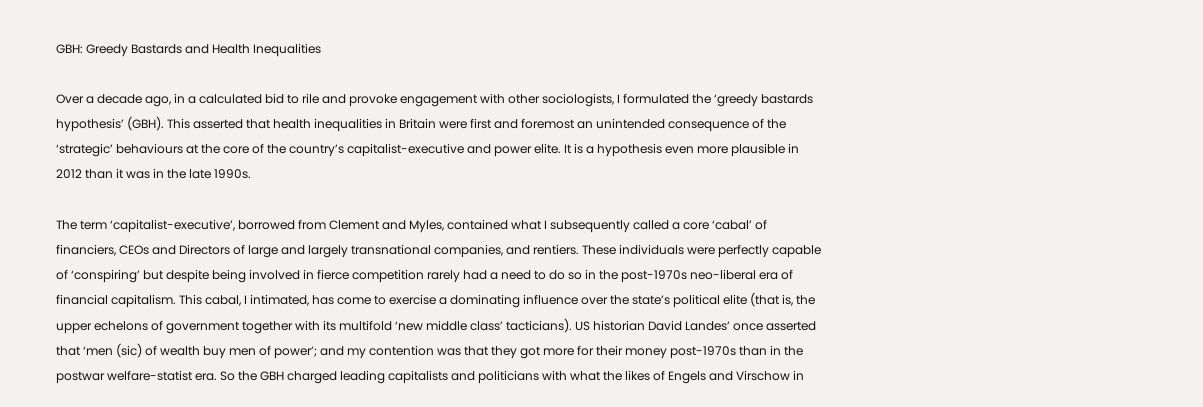GBH: Greedy Bastards and Health Inequalities

Over a decade ago, in a calculated bid to rile and provoke engagement with other sociologists, I formulated the ‘greedy bastards hypothesis’ (GBH). This asserted that health inequalities in Britain were first and foremost an unintended consequence of the ‘strategic’ behaviours at the core of the country’s capitalist-executive and power elite. It is a hypothesis even more plausible in 2012 than it was in the late 1990s.

The term ‘capitalist-executive’, borrowed from Clement and Myles, contained what I subsequently called a core ‘cabal’ of financiers, CEOs and Directors of large and largely transnational companies, and rentiers. These individuals were perfectly capable of ‘conspiring’ but despite being involved in fierce competition rarely had a need to do so in the post-1970s neo-liberal era of financial capitalism. This cabal, I intimated, has come to exercise a dominating influence over the state’s political elite (that is, the upper echelons of government together with its multifold ‘new middle class’ tacticians). US historian David Landes’ once asserted that ‘men (sic) of wealth buy men of power’; and my contention was that they got more for their money post-1970s than in the postwar welfare-statist era. So the GBH charged leading capitalists and politicians with what the likes of Engels and Virschow in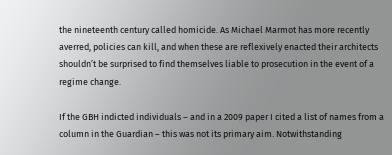the nineteenth century called homicide. As Michael Marmot has more recently averred, policies can kill, and when these are reflexively enacted their architects shouldn’t be surprised to find themselves liable to prosecution in the event of a regime change.

If the GBH indicted individuals – and in a 2009 paper I cited a list of names from a column in the Guardian – this was not its primary aim. Notwithstanding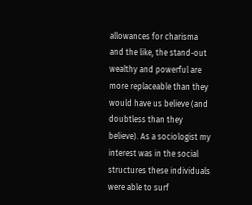allowances for charisma and the like, the stand-out wealthy and powerful are more replaceable than they would have us believe (and doubtless than they believe). As a sociologist my interest was in the social structures these individuals were able to surf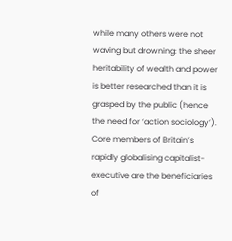while many others were not waving but drowning: the sheer heritability of wealth and power is better researched than it is grasped by the public (hence the need for ‘action sociology’). Core members of Britain’s rapidly globalising capitalist-executive are the beneficiaries of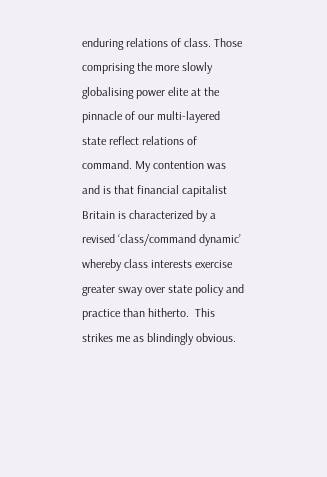enduring relations of class. Those comprising the more slowly globalising power elite at the pinnacle of our multi-layered state reflect relations of command. My contention was and is that financial capitalist Britain is characterized by a revised ‘class/command dynamic’ whereby class interests exercise greater sway over state policy and practice than hitherto.  This strikes me as blindingly obvious.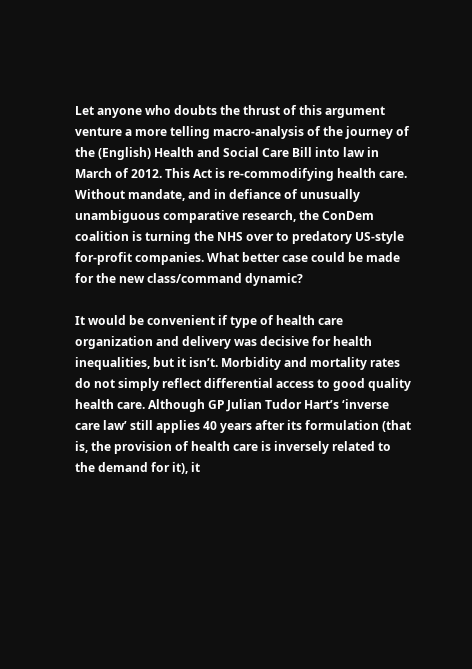Let anyone who doubts the thrust of this argument venture a more telling macro-analysis of the journey of the (English) Health and Social Care Bill into law in March of 2012. This Act is re-commodifying health care. Without mandate, and in defiance of unusually unambiguous comparative research, the ConDem coalition is turning the NHS over to predatory US-style for-profit companies. What better case could be made for the new class/command dynamic?

It would be convenient if type of health care organization and delivery was decisive for health inequalities, but it isn’t. Morbidity and mortality rates do not simply reflect differential access to good quality health care. Although GP Julian Tudor Hart’s ‘inverse care law’ still applies 40 years after its formulation (that is, the provision of health care is inversely related to the demand for it), it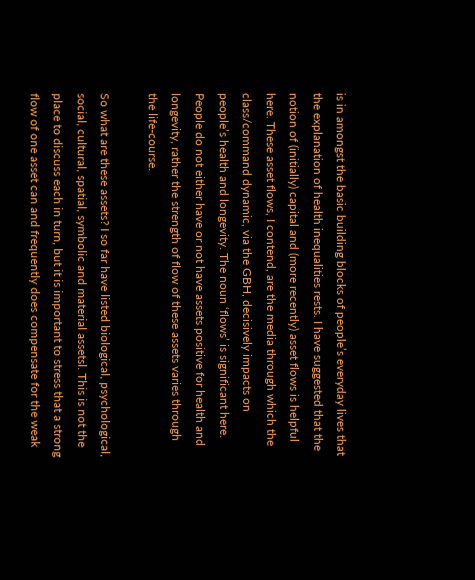is in amongst the basic building blocks of people’s everyday lives that the explanation of health inequalities rests. I have suggested that the notion of (initially) capital and (more recently) asset flows is helpful here. These asset flows, I contend, are the media through which the class/command dynamic, via the GBH, decisively impacts on people’s health and longevity. The noun ‘flows’ is significant here. People do not either have or not have assets positive for health and longevity, rather the strength of flow of these assets varies through the life-course.

So what are these assets? I so far have listed biological, psychological, social, cultural, spatial, symbolic and material assetsl. This is not the place to discuss each in turn, but it is important to stress that a strong flow of one asset can and frequently does compensate for the weak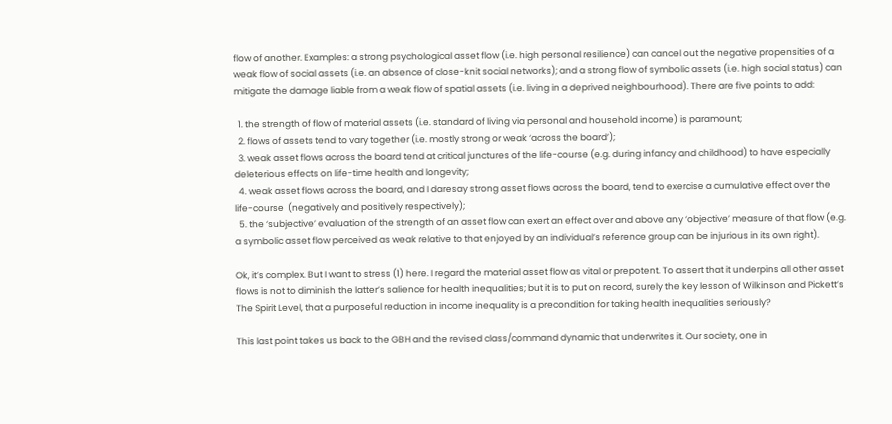flow of another. Examples: a strong psychological asset flow (i.e. high personal resilience) can cancel out the negative propensities of a weak flow of social assets (i.e. an absence of close-knit social networks); and a strong flow of symbolic assets (i.e. high social status) can mitigate the damage liable from a weak flow of spatial assets (i.e. living in a deprived neighbourhood). There are five points to add:

  1. the strength of flow of material assets (i.e. standard of living via personal and household income) is paramount;
  2. flows of assets tend to vary together (i.e. mostly strong or weak ‘across the board’);
  3. weak asset flows across the board tend at critical junctures of the life-course (e.g. during infancy and childhood) to have especially deleterious effects on life-time health and longevity;
  4. weak asset flows across the board, and I daresay strong asset flows across the board, tend to exercise a cumulative effect over the life-course  (negatively and positively respectively);
  5. the ‘subjective’ evaluation of the strength of an asset flow can exert an effect over and above any ‘objective’ measure of that flow (e.g. a symbolic asset flow perceived as weak relative to that enjoyed by an individual’s reference group can be injurious in its own right).

Ok, it’s complex. But I want to stress (1) here. I regard the material asset flow as vital or prepotent. To assert that it underpins all other asset flows is not to diminish the latter’s salience for health inequalities; but it is to put on record, surely the key lesson of Wilkinson and Pickett’s The Spirit Level, that a purposeful reduction in income inequality is a precondition for taking health inequalities seriously?

This last point takes us back to the GBH and the revised class/command dynamic that underwrites it. Our society, one in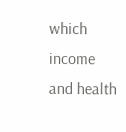which income and health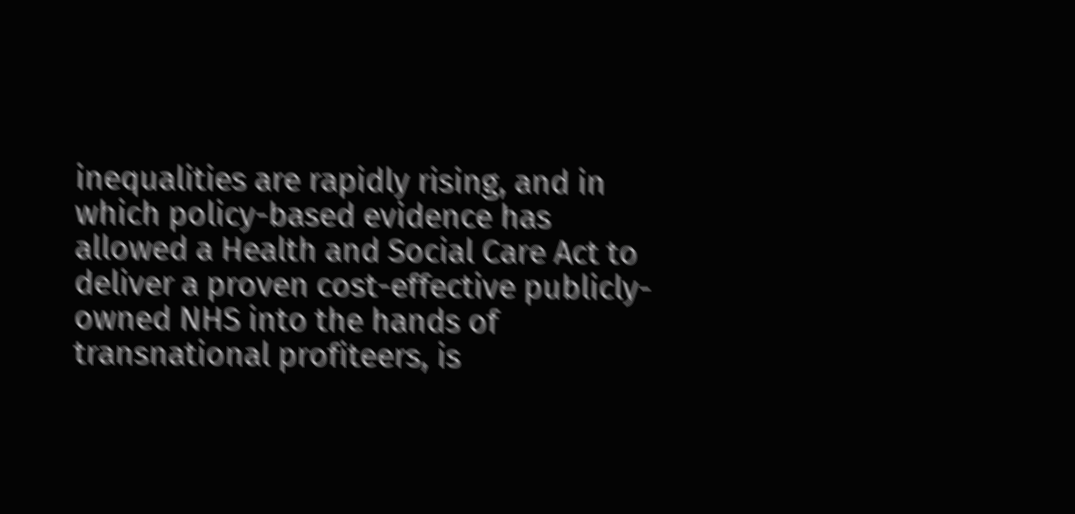inequalities are rapidly rising, and in which policy-based evidence has allowed a Health and Social Care Act to deliver a proven cost-effective publicly-owned NHS into the hands of transnational profiteers, is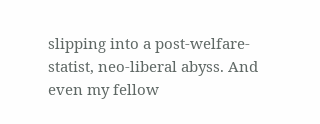slipping into a post-welfare-statist, neo-liberal abyss. And even my fellow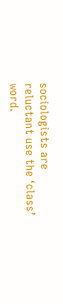sociologists are reluctant use the ‘class’ word.